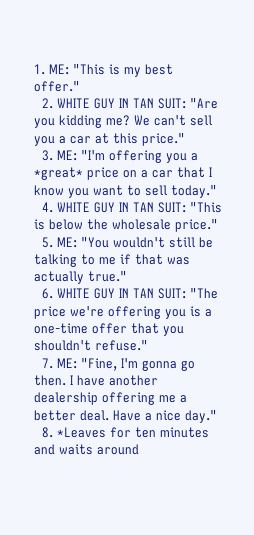1. ME: "This is my best offer."
  2. WHITE GUY IN TAN SUIT: "Are you kidding me? We can't sell you a car at this price."
  3. ME: "I'm offering you a *great* price on a car that I know you want to sell today."
  4. WHITE GUY IN TAN SUIT: "This is below the wholesale price."
  5. ME: "You wouldn't still be talking to me if that was actually true."
  6. WHITE GUY IN TAN SUIT: "The price we're offering you is a one-time offer that you shouldn't refuse."
  7. ME: "Fine, I'm gonna go then. I have another dealership offering me a better deal. Have a nice day."
  8. *Leaves for ten minutes and waits around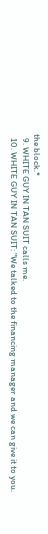the block.*
  9. WHITE GUY IN TAN SUIT calls me.
  10. WHITE GUY IN TAN SUIT: "We talked to the financing manager and we can give it to you.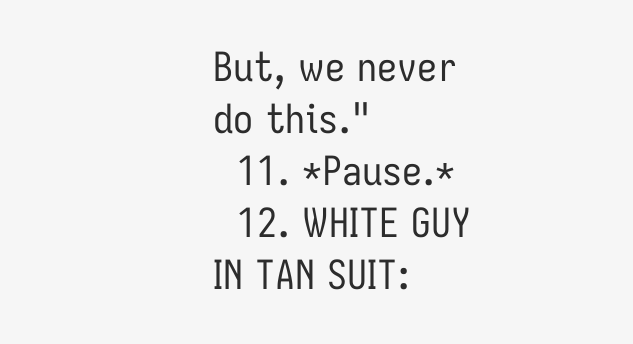But, we never do this."
  11. *Pause.*
  12. WHITE GUY IN TAN SUIT: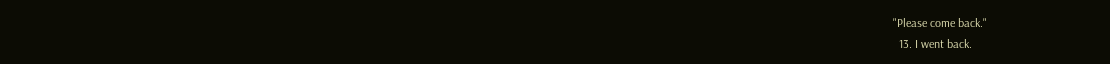"Please come back."
  13. I went back.